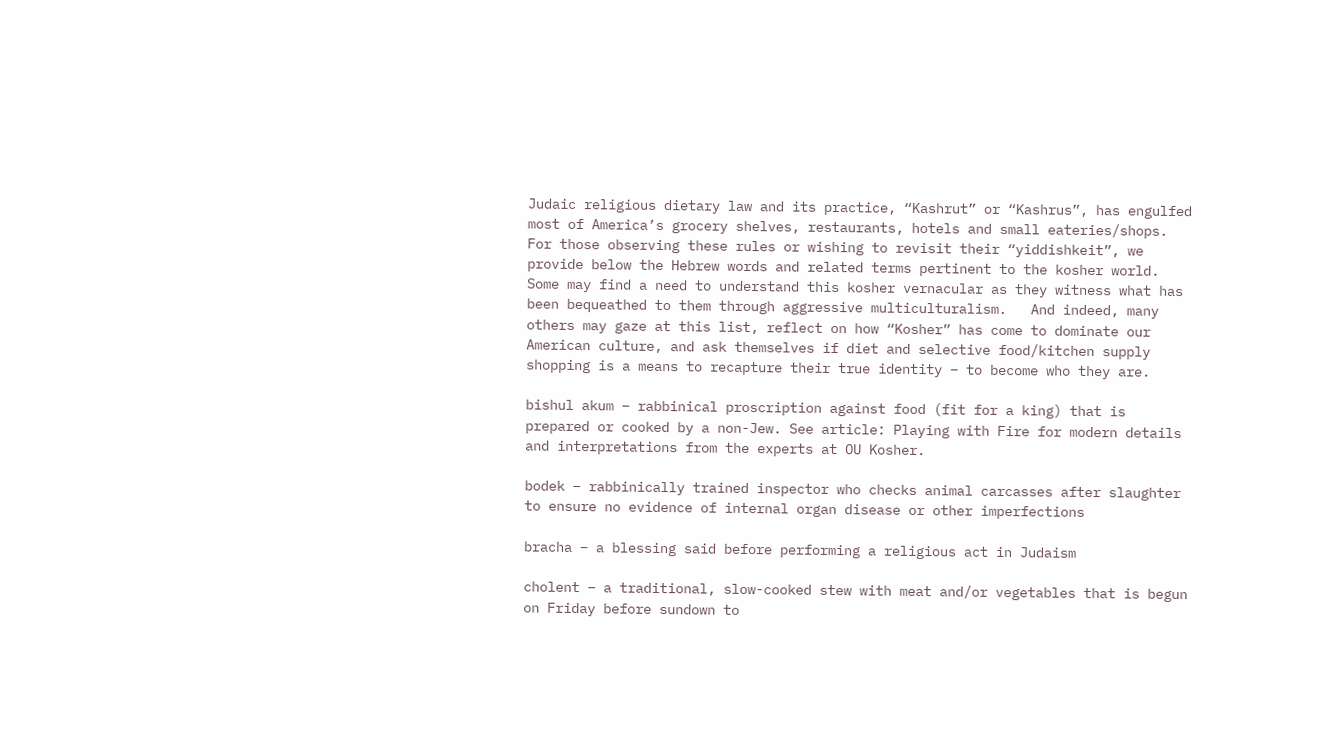Judaic religious dietary law and its practice, “Kashrut” or “Kashrus”, has engulfed most of America’s grocery shelves, restaurants, hotels and small eateries/shops.  For those observing these rules or wishing to revisit their “yiddishkeit”, we provide below the Hebrew words and related terms pertinent to the kosher world.  Some may find a need to understand this kosher vernacular as they witness what has been bequeathed to them through aggressive multiculturalism.   And indeed, many others may gaze at this list, reflect on how “Kosher” has come to dominate our American culture, and ask themselves if diet and selective food/kitchen supply shopping is a means to recapture their true identity – to become who they are.

bishul akum – rabbinical proscription against food (fit for a king) that is prepared or cooked by a non-Jew. See article: Playing with Fire for modern details and interpretations from the experts at OU Kosher.

bodek – rabbinically trained inspector who checks animal carcasses after slaughter to ensure no evidence of internal organ disease or other imperfections

bracha – a blessing said before performing a religious act in Judaism

cholent – a traditional, slow-cooked stew with meat and/or vegetables that is begun on Friday before sundown to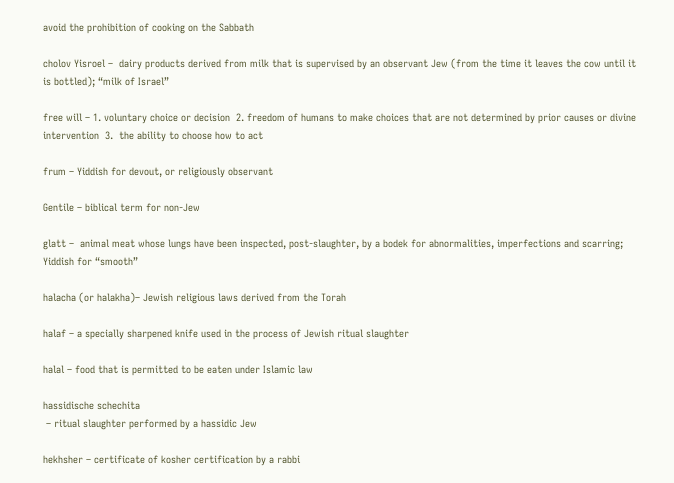avoid the prohibition of cooking on the Sabbath

cholov Yisroel –  dairy products derived from milk that is supervised by an observant Jew (from the time it leaves the cow until it is bottled); “milk of Israel”

free will – 1. voluntary choice or decision  2. freedom of humans to make choices that are not determined by prior causes or divine intervention  3.  the ability to choose how to act

frum – Yiddish for devout, or religiously observant

Gentile – biblical term for non-Jew

glatt –  animal meat whose lungs have been inspected, post-slaughter, by a bodek for abnormalities, imperfections and scarring; Yiddish for “smooth”

halacha (or halakha)– Jewish religious laws derived from the Torah

halaf – a specially sharpened knife used in the process of Jewish ritual slaughter

halal – food that is permitted to be eaten under Islamic law

hassidische schechita
 – ritual slaughter performed by a hassidic Jew

hekhsher – certificate of kosher certification by a rabbi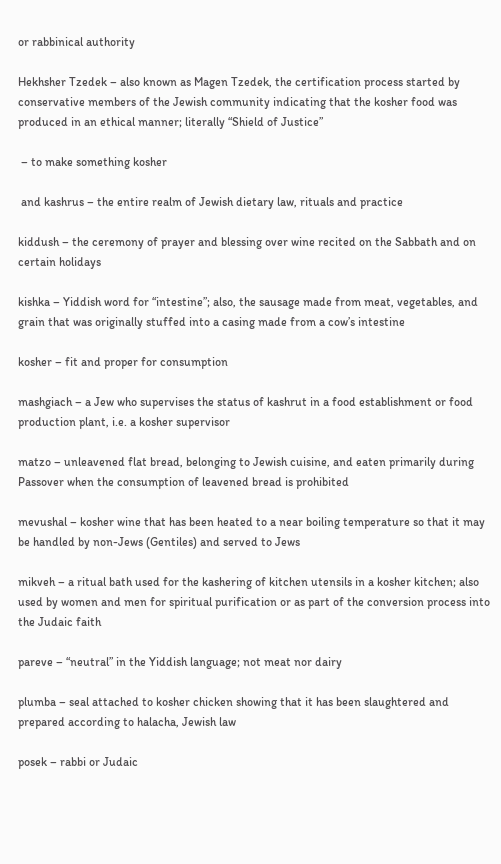or rabbinical authority

Hekhsher Tzedek – also known as Magen Tzedek, the certification process started by conservative members of the Jewish community indicating that the kosher food was produced in an ethical manner; literally “Shield of Justice”

 – to make something kosher

 and kashrus – the entire realm of Jewish dietary law, rituals and practice

kiddush – the ceremony of prayer and blessing over wine recited on the Sabbath and on certain holidays

kishka – Yiddish word for “intestine”; also, the sausage made from meat, vegetables, and grain that was originally stuffed into a casing made from a cow’s intestine

kosher – fit and proper for consumption

mashgiach – a Jew who supervises the status of kashrut in a food establishment or food production plant, i.e. a kosher supervisor

matzo – unleavened flat bread, belonging to Jewish cuisine, and eaten primarily during Passover when the consumption of leavened bread is prohibited

mevushal – kosher wine that has been heated to a near boiling temperature so that it may be handled by non-Jews (Gentiles) and served to Jews

mikveh – a ritual bath used for the kashering of kitchen utensils in a kosher kitchen; also used by women and men for spiritual purification or as part of the conversion process into the Judaic faith

pareve – “neutral” in the Yiddish language; not meat nor dairy

plumba – seal attached to kosher chicken showing that it has been slaughtered and prepared according to halacha, Jewish law

posek – rabbi or Judaic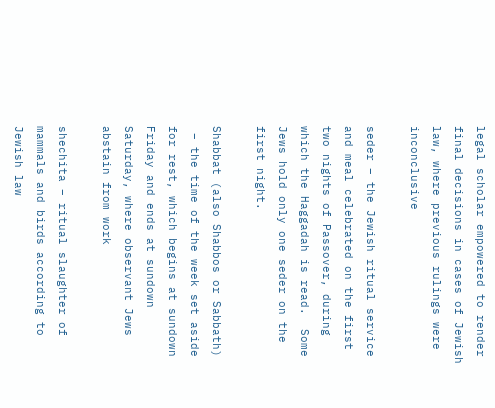legal scholar empowered to render final decisions in cases of Jewish law, where previous rulings were inconclusive

seder – the Jewish ritual service and meal celebrated on the first two nights of Passover, during which the Haggadah is read.  Some Jews hold only one seder on the first night.

Shabbat (also Shabbos or Sabbath)
 – the time of the week set aside for rest, which begins at sundown Friday and ends at sundown Saturday, where observant Jews abstain from work

shechita – ritual slaughter of mammals and birds according to Jewish law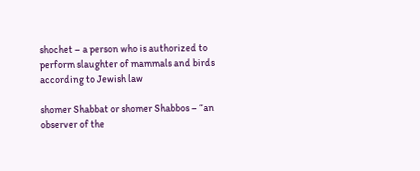shochet – a person who is authorized to perform slaughter of mammals and birds according to Jewish law

shomer Shabbat or shomer Shabbos – “an observer of the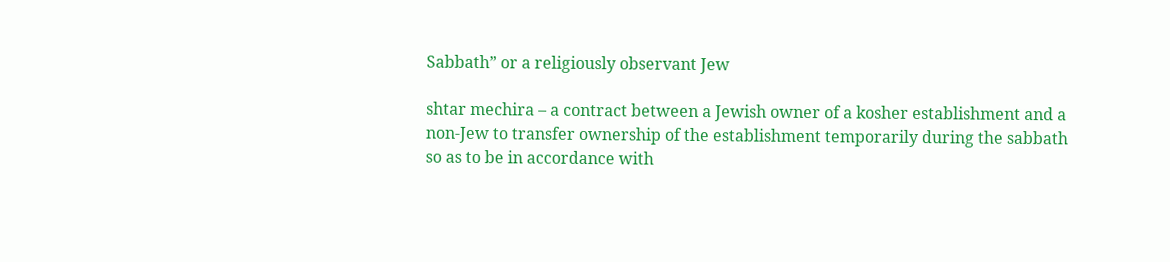Sabbath” or a religiously observant Jew

shtar mechira – a contract between a Jewish owner of a kosher establishment and a non-Jew to transfer ownership of the establishment temporarily during the sabbath so as to be in accordance with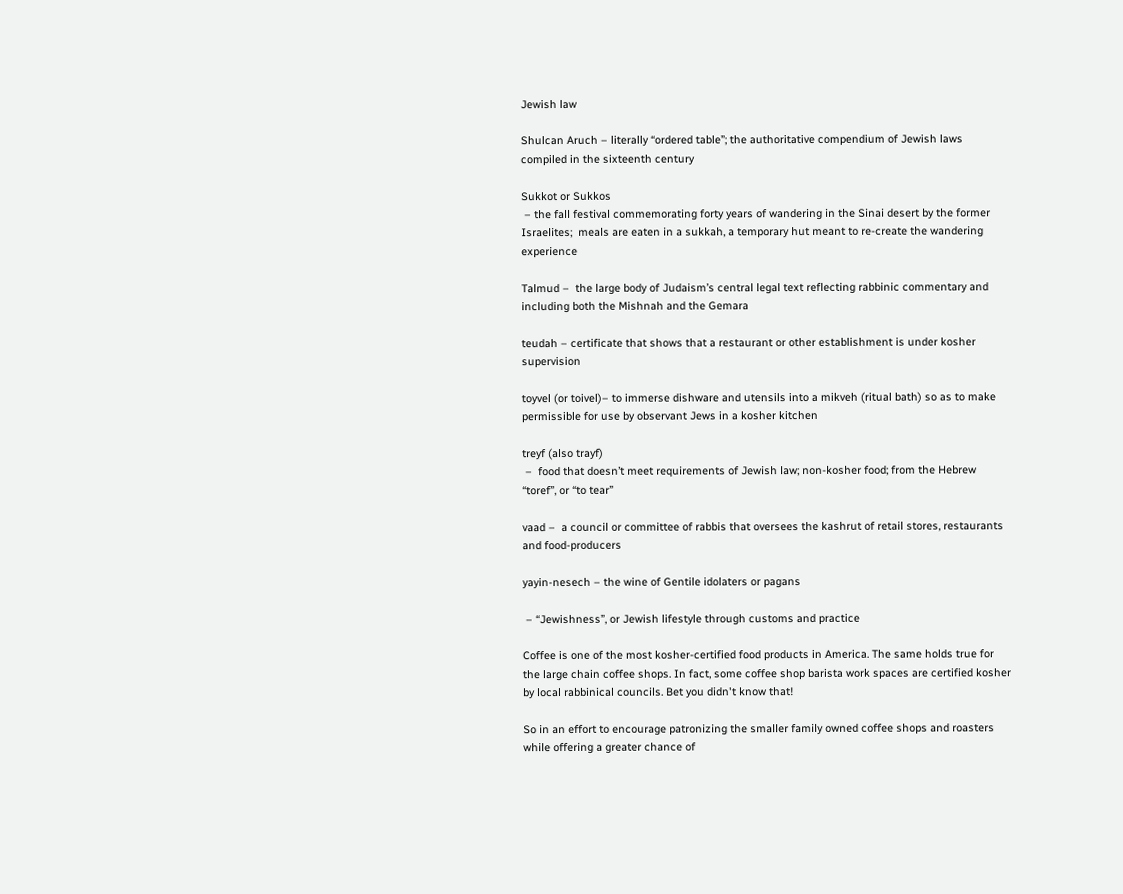Jewish law

Shulcan Aruch – literally “ordered table”; the authoritative compendium of Jewish laws compiled in the sixteenth century

Sukkot or Sukkos
 – the fall festival commemorating forty years of wandering in the Sinai desert by the former Israelites;  meals are eaten in a sukkah, a temporary hut meant to re-create the wandering experience

Talmud –  the large body of Judaism’s central legal text reflecting rabbinic commentary and including both the Mishnah and the Gemara

teudah – certificate that shows that a restaurant or other establishment is under kosher supervision

toyvel (or toivel)– to immerse dishware and utensils into a mikveh (ritual bath) so as to make permissible for use by observant Jews in a kosher kitchen

treyf (also trayf)
 –  food that doesn’t meet requirements of Jewish law; non-kosher food; from the Hebrew “toref”, or “to tear”

vaad –  a council or committee of rabbis that oversees the kashrut of retail stores, restaurants and food-producers

yayin-nesech – the wine of Gentile idolaters or pagans

 – “Jewishness”, or Jewish lifestyle through customs and practice

Coffee is one of the most kosher-certified food products in America. The same holds true for the large chain coffee shops. In fact, some coffee shop barista work spaces are certified kosher by local rabbinical councils. Bet you didn't know that!

So in an effort to encourage patronizing the smaller family owned coffee shops and roasters while offering a greater chance of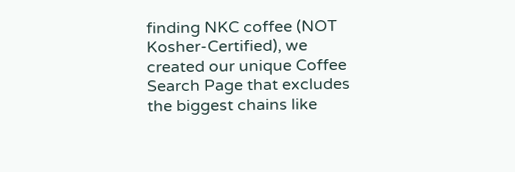finding NKC coffee (NOT Kosher-Certified), we created our unique Coffee Search Page that excludes the biggest chains like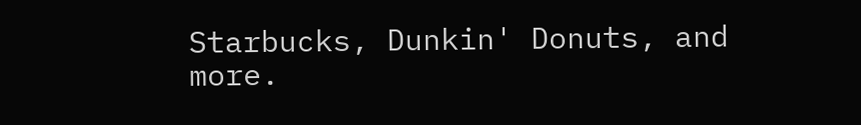Starbucks, Dunkin' Donuts, and more.